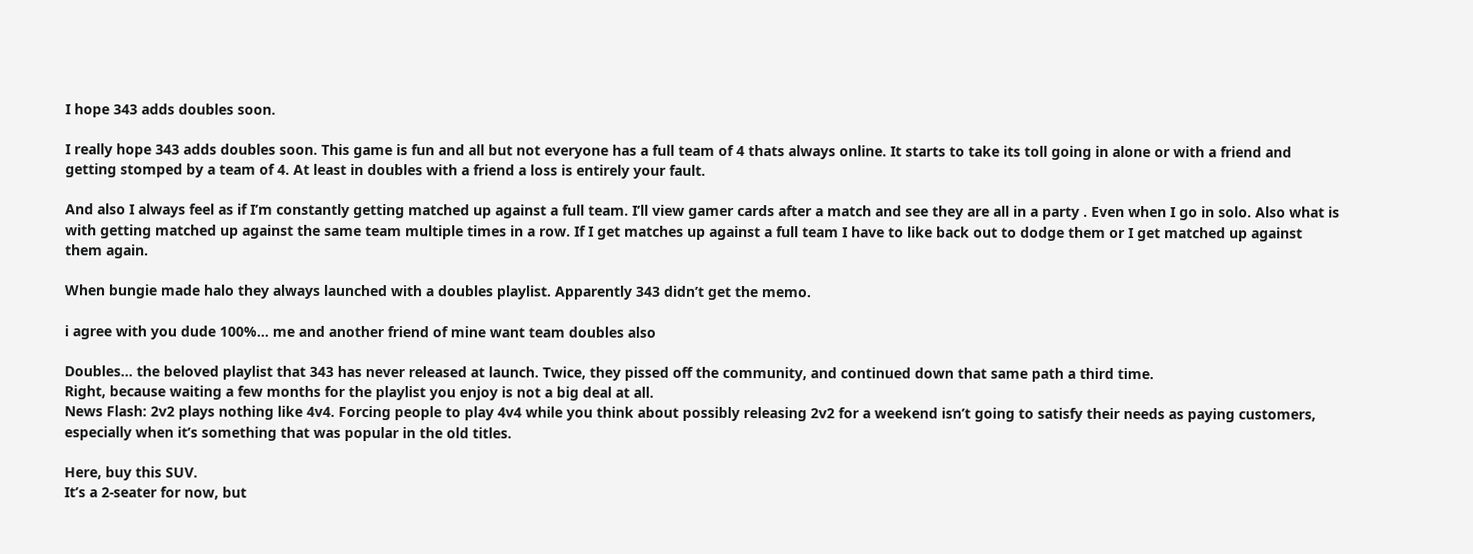I hope 343 adds doubles soon.

I really hope 343 adds doubles soon. This game is fun and all but not everyone has a full team of 4 thats always online. It starts to take its toll going in alone or with a friend and getting stomped by a team of 4. At least in doubles with a friend a loss is entirely your fault.

And also I always feel as if I’m constantly getting matched up against a full team. I’ll view gamer cards after a match and see they are all in a party . Even when I go in solo. Also what is with getting matched up against the same team multiple times in a row. If I get matches up against a full team I have to like back out to dodge them or I get matched up against them again.

When bungie made halo they always launched with a doubles playlist. Apparently 343 didn’t get the memo.

i agree with you dude 100%… me and another friend of mine want team doubles also

Doubles… the beloved playlist that 343 has never released at launch. Twice, they pissed off the community, and continued down that same path a third time.
Right, because waiting a few months for the playlist you enjoy is not a big deal at all.
News Flash: 2v2 plays nothing like 4v4. Forcing people to play 4v4 while you think about possibly releasing 2v2 for a weekend isn’t going to satisfy their needs as paying customers, especially when it’s something that was popular in the old titles.

Here, buy this SUV.
It’s a 2-seater for now, but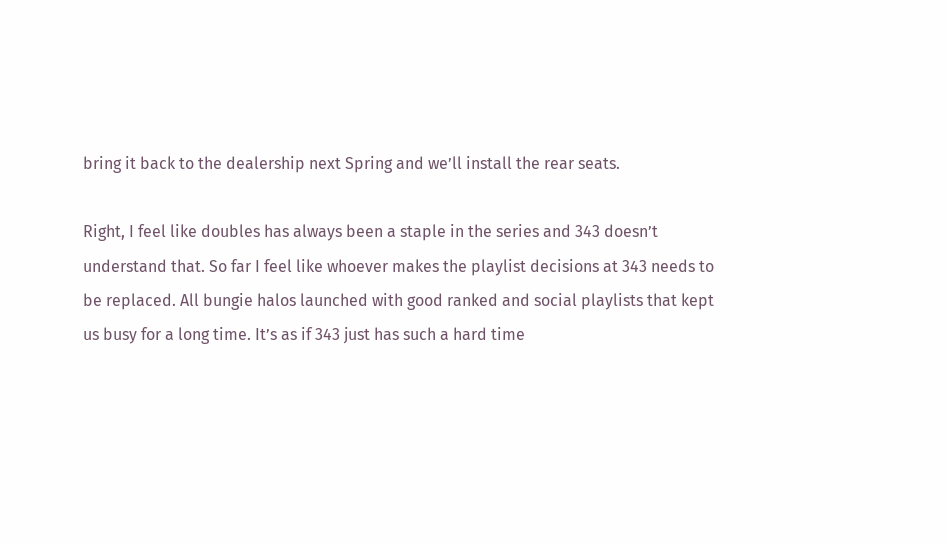bring it back to the dealership next Spring and we’ll install the rear seats.

Right, I feel like doubles has always been a staple in the series and 343 doesn’t understand that. So far I feel like whoever makes the playlist decisions at 343 needs to be replaced. All bungie halos launched with good ranked and social playlists that kept us busy for a long time. It’s as if 343 just has such a hard time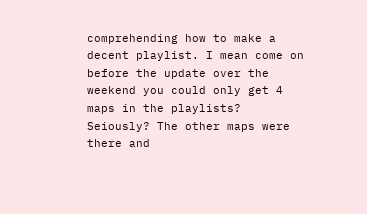comprehending how to make a decent playlist. I mean come on before the update over the weekend you could only get 4 maps in the playlists? Seiously? The other maps were there and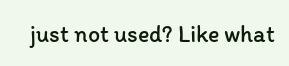just not used? Like what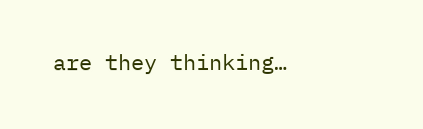are they thinking…